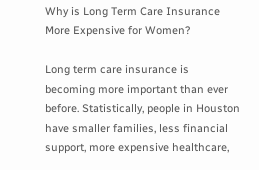Why is Long Term Care Insurance More Expensive for Women?

Long term care insurance is becoming more important than ever before. Statistically, people in Houston have smaller families, less financial support, more expensive healthcare,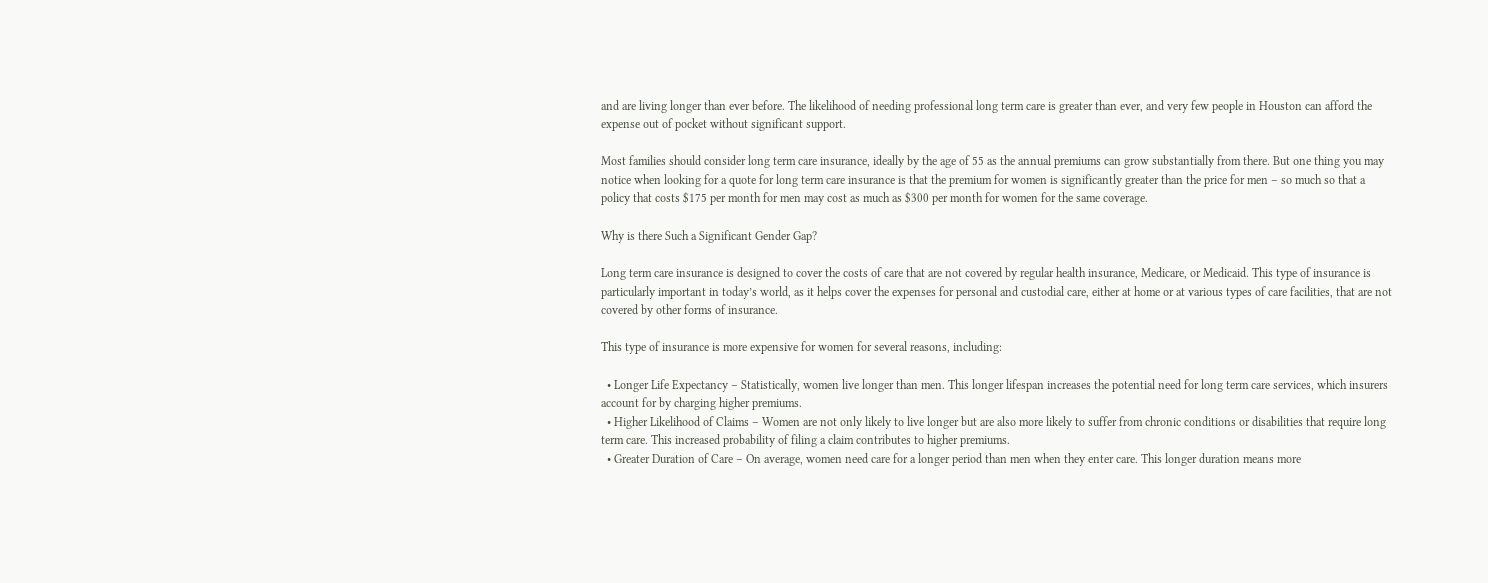and are living longer than ever before. The likelihood of needing professional long term care is greater than ever, and very few people in Houston can afford the expense out of pocket without significant support.

Most families should consider long term care insurance, ideally by the age of 55 as the annual premiums can grow substantially from there. But one thing you may notice when looking for a quote for long term care insurance is that the premium for women is significantly greater than the price for men – so much so that a policy that costs $175 per month for men may cost as much as $300 per month for women for the same coverage.

Why is there Such a Significant Gender Gap?

Long term care insurance is designed to cover the costs of care that are not covered by regular health insurance, Medicare, or Medicaid. This type of insurance is particularly important in today’s world, as it helps cover the expenses for personal and custodial care, either at home or at various types of care facilities, that are not covered by other forms of insurance.

This type of insurance is more expensive for women for several reasons, including:

  • Longer Life Expectancy – Statistically, women live longer than men. This longer lifespan increases the potential need for long term care services, which insurers account for by charging higher premiums.
  • Higher Likelihood of Claims – Women are not only likely to live longer but are also more likely to suffer from chronic conditions or disabilities that require long term care. This increased probability of filing a claim contributes to higher premiums.
  • Greater Duration of Care – On average, women need care for a longer period than men when they enter care. This longer duration means more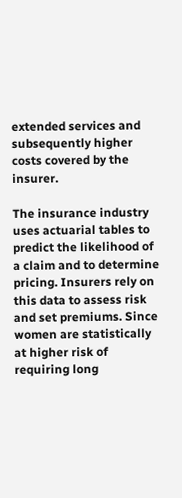extended services and subsequently higher costs covered by the insurer.

The insurance industry uses actuarial tables to predict the likelihood of a claim and to determine pricing. Insurers rely on this data to assess risk and set premiums. Since women are statistically at higher risk of requiring long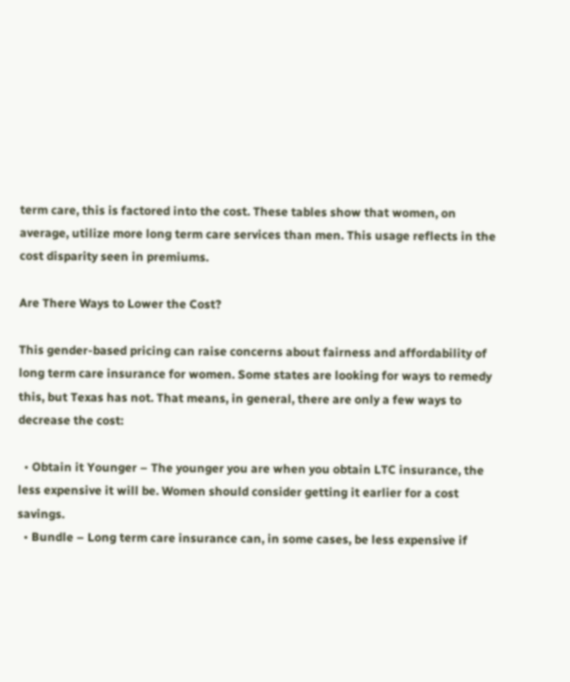term care, this is factored into the cost. These tables show that women, on average, utilize more long term care services than men. This usage reflects in the cost disparity seen in premiums.

Are There Ways to Lower the Cost?

This gender-based pricing can raise concerns about fairness and affordability of long term care insurance for women. Some states are looking for ways to remedy this, but Texas has not. That means, in general, there are only a few ways to decrease the cost:

  • Obtain it Younger – The younger you are when you obtain LTC insurance, the less expensive it will be. Women should consider getting it earlier for a cost savings.
  • Bundle – Long term care insurance can, in some cases, be less expensive if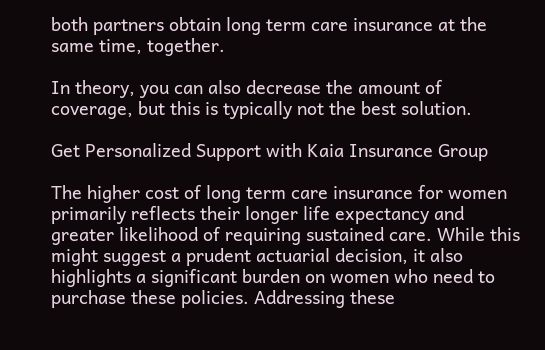both partners obtain long term care insurance at the same time, together.

In theory, you can also decrease the amount of coverage, but this is typically not the best solution.

Get Personalized Support with Kaia Insurance Group

The higher cost of long term care insurance for women primarily reflects their longer life expectancy and greater likelihood of requiring sustained care. While this might suggest a prudent actuarial decision, it also highlights a significant burden on women who need to purchase these policies. Addressing these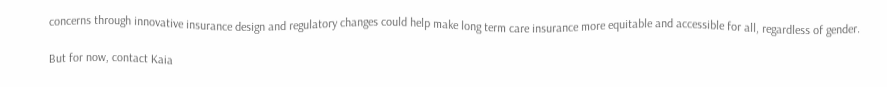concerns through innovative insurance design and regulatory changes could help make long term care insurance more equitable and accessible for all, regardless of gender.

But for now, contact Kaia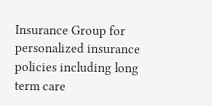Insurance Group for personalized insurance policies including long term care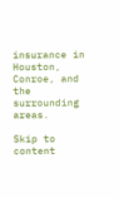insurance in Houston, Conroe, and the surrounding areas.

Skip to content